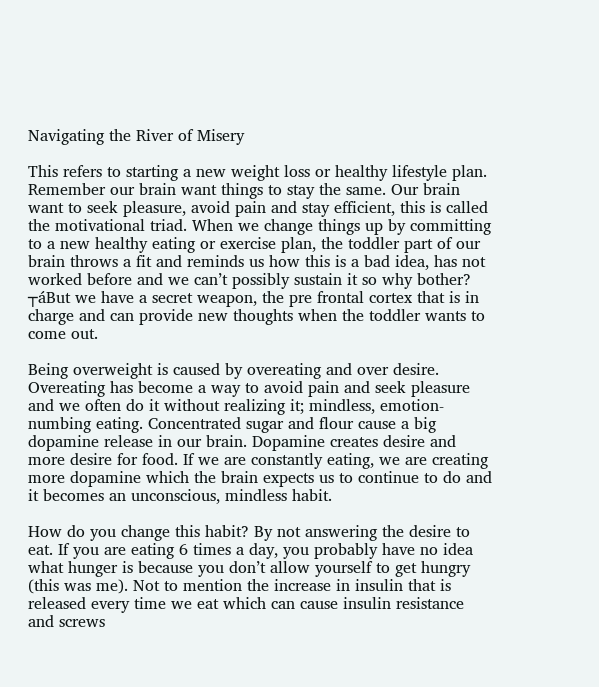Navigating the River of Misery

This refers to starting a new weight loss or healthy lifestyle plan. Remember our brain want things to stay the same. Our brain want to seek pleasure, avoid pain and stay efficient, this is called the motivational triad. When we change things up by committing to a new healthy eating or exercise plan, the toddler part of our brain throws a fit and reminds us how this is a bad idea, has not worked before and we can’t possibly sustain it so why bother? ┬áBut we have a secret weapon, the pre frontal cortex that is in charge and can provide new thoughts when the toddler wants to come out.

Being overweight is caused by overeating and over desire. Overeating has become a way to avoid pain and seek pleasure and we often do it without realizing it; mindless, emotion-numbing eating. Concentrated sugar and flour cause a big dopamine release in our brain. Dopamine creates desire and more desire for food. If we are constantly eating, we are creating more dopamine which the brain expects us to continue to do and it becomes an unconscious, mindless habit.

How do you change this habit? By not answering the desire to eat. If you are eating 6 times a day, you probably have no idea what hunger is because you don’t allow yourself to get hungry (this was me). Not to mention the increase in insulin that is released every time we eat which can cause insulin resistance and screws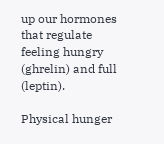up our hormones that regulate feeling hungry (ghrelin) and full (leptin).

Physical hunger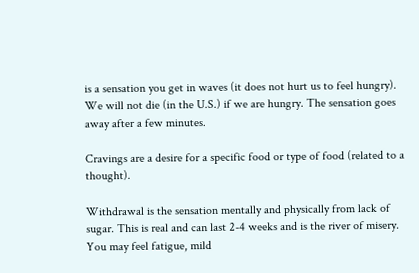is a sensation you get in waves (it does not hurt us to feel hungry). We will not die (in the U.S.) if we are hungry. The sensation goes away after a few minutes.

Cravings are a desire for a specific food or type of food (related to a thought).

Withdrawal is the sensation mentally and physically from lack of sugar. This is real and can last 2-4 weeks and is the river of misery. You may feel fatigue, mild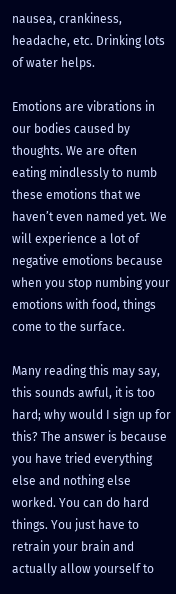nausea, crankiness, headache, etc. Drinking lots of water helps.

Emotions are vibrations in our bodies caused by thoughts. We are often eating mindlessly to numb these emotions that we haven’t even named yet. We will experience a lot of negative emotions because when you stop numbing your emotions with food, things come to the surface.

Many reading this may say, this sounds awful, it is too hard; why would I sign up for this? The answer is because you have tried everything else and nothing else worked. You can do hard things. You just have to retrain your brain and actually allow yourself to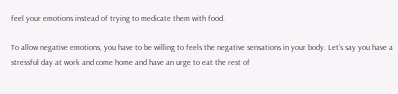feel your emotions instead of trying to medicate them with food.

To allow negative emotions, you have to be willing to feels the negative sensations in your body. Let’s say you have a stressful day at work and come home and have an urge to eat the rest of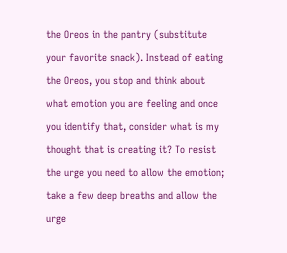the Oreos in the pantry (substitute your favorite snack). Instead of eating the Oreos, you stop and think about what emotion you are feeling and once you identify that, consider what is my thought that is creating it? To resist the urge you need to allow the emotion; take a few deep breaths and allow the urge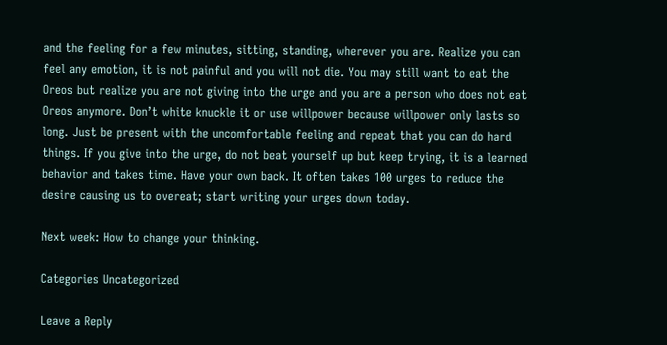and the feeling for a few minutes, sitting, standing, wherever you are. Realize you can feel any emotion, it is not painful and you will not die. You may still want to eat the Oreos but realize you are not giving into the urge and you are a person who does not eat Oreos anymore. Don’t white knuckle it or use willpower because willpower only lasts so long. Just be present with the uncomfortable feeling and repeat that you can do hard things. If you give into the urge, do not beat yourself up but keep trying, it is a learned behavior and takes time. Have your own back. It often takes 100 urges to reduce the desire causing us to overeat; start writing your urges down today.

Next week: How to change your thinking.

Categories Uncategorized

Leave a Reply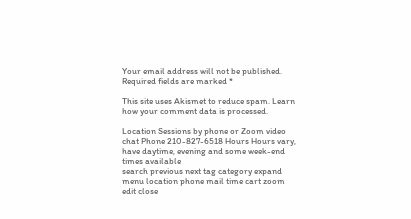Your email address will not be published. Required fields are marked *

This site uses Akismet to reduce spam. Learn how your comment data is processed.

Location Sessions by phone or Zoom video chat Phone 210-827-6518 Hours Hours vary, have daytime, evening and some week-end times available
search previous next tag category expand menu location phone mail time cart zoom edit close